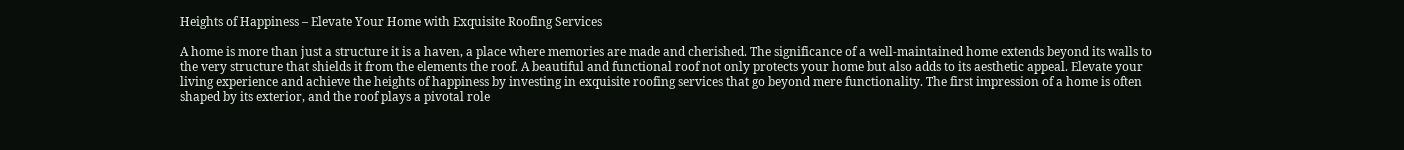Heights of Happiness – Elevate Your Home with Exquisite Roofing Services

A home is more than just a structure it is a haven, a place where memories are made and cherished. The significance of a well-maintained home extends beyond its walls to the very structure that shields it from the elements the roof. A beautiful and functional roof not only protects your home but also adds to its aesthetic appeal. Elevate your living experience and achieve the heights of happiness by investing in exquisite roofing services that go beyond mere functionality. The first impression of a home is often shaped by its exterior, and the roof plays a pivotal role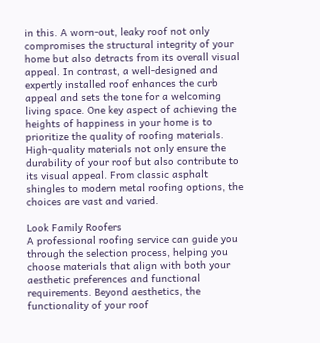in this. A worn-out, leaky roof not only compromises the structural integrity of your home but also detracts from its overall visual appeal. In contrast, a well-designed and expertly installed roof enhances the curb appeal and sets the tone for a welcoming living space. One key aspect of achieving the heights of happiness in your home is to prioritize the quality of roofing materials. High-quality materials not only ensure the durability of your roof but also contribute to its visual appeal. From classic asphalt shingles to modern metal roofing options, the choices are vast and varied.

Look Family Roofers
A professional roofing service can guide you through the selection process, helping you choose materials that align with both your aesthetic preferences and functional requirements. Beyond aesthetics, the functionality of your roof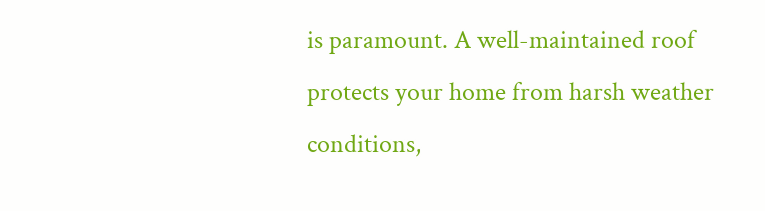is paramount. A well-maintained roof protects your home from harsh weather conditions,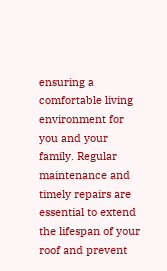ensuring a comfortable living environment for you and your family. Regular maintenance and timely repairs are essential to extend the lifespan of your roof and prevent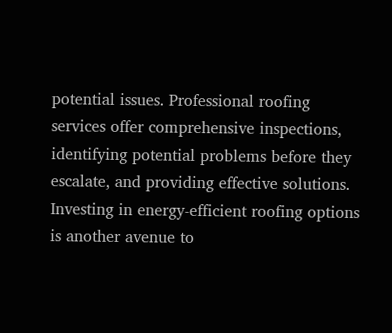potential issues. Professional roofing services offer comprehensive inspections, identifying potential problems before they escalate, and providing effective solutions. Investing in energy-efficient roofing options is another avenue to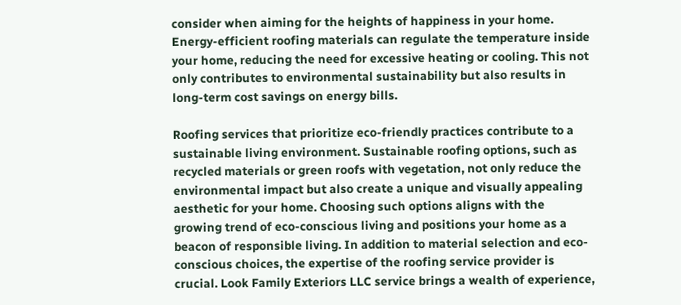consider when aiming for the heights of happiness in your home. Energy-efficient roofing materials can regulate the temperature inside your home, reducing the need for excessive heating or cooling. This not only contributes to environmental sustainability but also results in long-term cost savings on energy bills.

Roofing services that prioritize eco-friendly practices contribute to a sustainable living environment. Sustainable roofing options, such as recycled materials or green roofs with vegetation, not only reduce the environmental impact but also create a unique and visually appealing aesthetic for your home. Choosing such options aligns with the growing trend of eco-conscious living and positions your home as a beacon of responsible living. In addition to material selection and eco-conscious choices, the expertise of the roofing service provider is crucial. Look Family Exteriors LLC service brings a wealth of experience,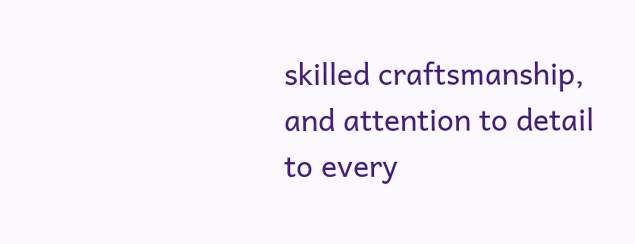skilled craftsmanship, and attention to detail to every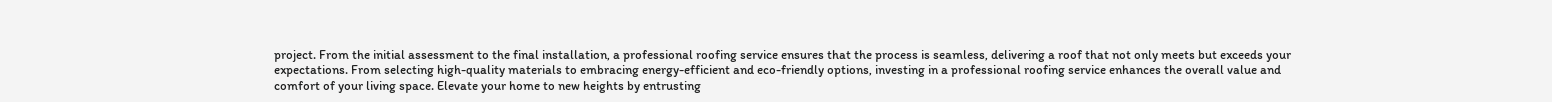project. From the initial assessment to the final installation, a professional roofing service ensures that the process is seamless, delivering a roof that not only meets but exceeds your expectations. From selecting high-quality materials to embracing energy-efficient and eco-friendly options, investing in a professional roofing service enhances the overall value and comfort of your living space. Elevate your home to new heights by entrusting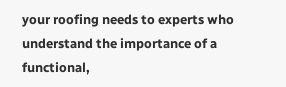your roofing needs to experts who understand the importance of a functional,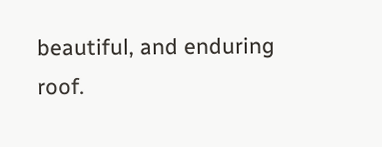beautiful, and enduring roof.